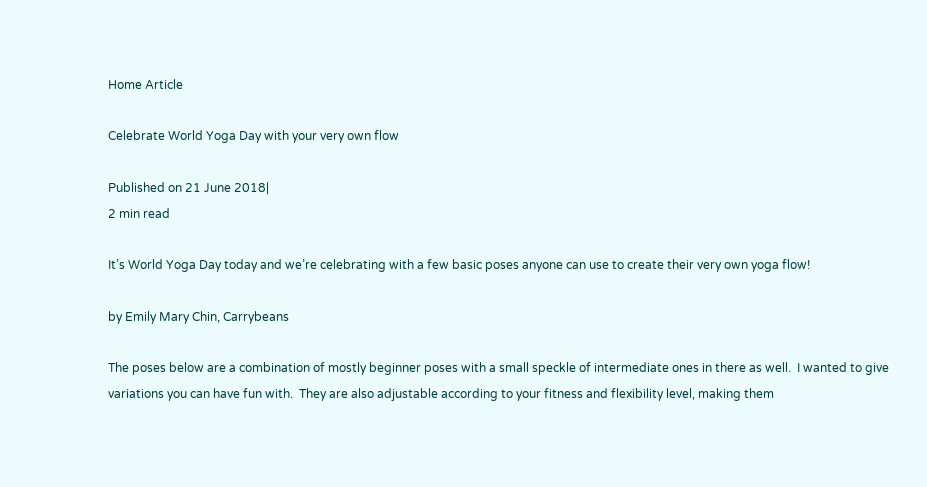Home Article

Celebrate World Yoga Day with your very own flow

Published on 21 June 2018|
2 min read

It’s World Yoga Day today and we’re celebrating with a few basic poses anyone can use to create their very own yoga flow!

by Emily Mary Chin, Carrybeans

The poses below are a combination of mostly beginner poses with a small speckle of intermediate ones in there as well.  I wanted to give variations you can have fun with.  They are also adjustable according to your fitness and flexibility level, making them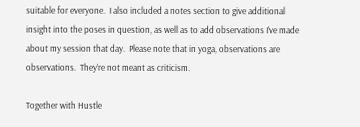suitable for everyone.  I also included a notes section to give additional insight into the poses in question, as well as to add observations I’ve made about my session that day.  Please note that in yoga, observations are observations.  They’re not meant as criticism.

Together with Hustle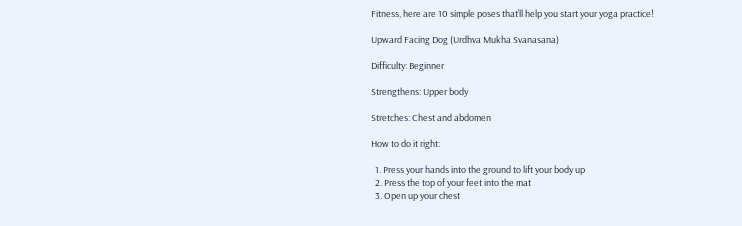Fitness, here are 10 simple poses that’ll help you start your yoga practice!

Upward Facing Dog (Urdhva Mukha Svanasana)

Difficulty: Beginner

Strengthens: Upper body

Stretches: Chest and abdomen

How to do it right:

  1. Press your hands into the ground to lift your body up
  2. Press the top of your feet into the mat
  3. Open up your chest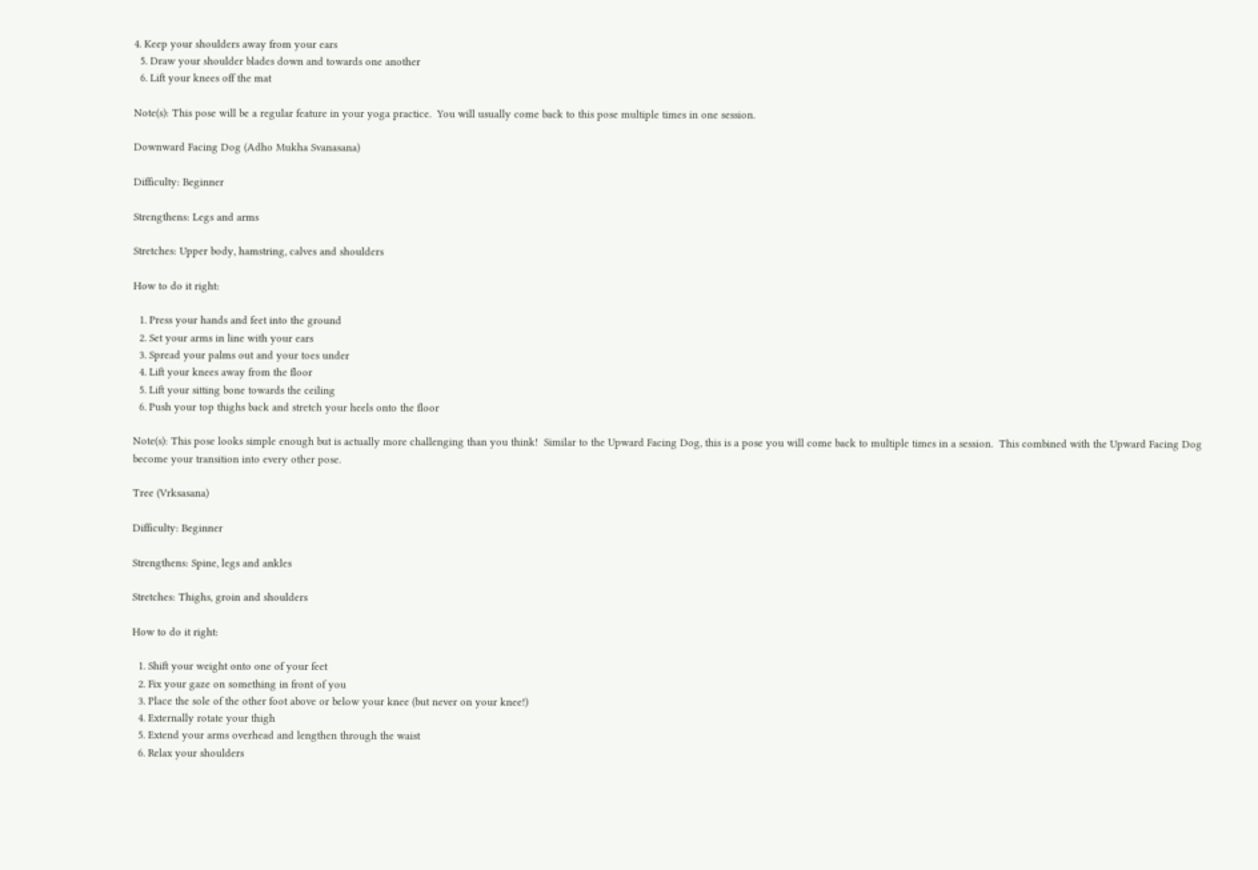4. Keep your shoulders away from your ears
  5. Draw your shoulder blades down and towards one another
  6. Lift your knees off the mat

Note(s): This pose will be a regular feature in your yoga practice.  You will usually come back to this pose multiple times in one session.

Downward Facing Dog (Adho Mukha Svanasana)

Difficulty: Beginner

Strengthens: Legs and arms

Stretches: Upper body, hamstring, calves and shoulders

How to do it right:

  1. Press your hands and feet into the ground
  2. Set your arms in line with your ears
  3. Spread your palms out and your toes under
  4. Lift your knees away from the floor
  5. Lift your sitting bone towards the ceiling
  6. Push your top thighs back and stretch your heels onto the floor

Note(s): This pose looks simple enough but is actually more challenging than you think!  Similar to the Upward Facing Dog, this is a pose you will come back to multiple times in a session.  This combined with the Upward Facing Dog become your transition into every other pose.

Tree (Vrksasana)

Difficulty: Beginner

Strengthens: Spine, legs and ankles

Stretches: Thighs, groin and shoulders

How to do it right:

  1. Shift your weight onto one of your feet
  2. Fix your gaze on something in front of you
  3. Place the sole of the other foot above or below your knee (but never on your knee!)
  4. Externally rotate your thigh
  5. Extend your arms overhead and lengthen through the waist
  6. Relax your shoulders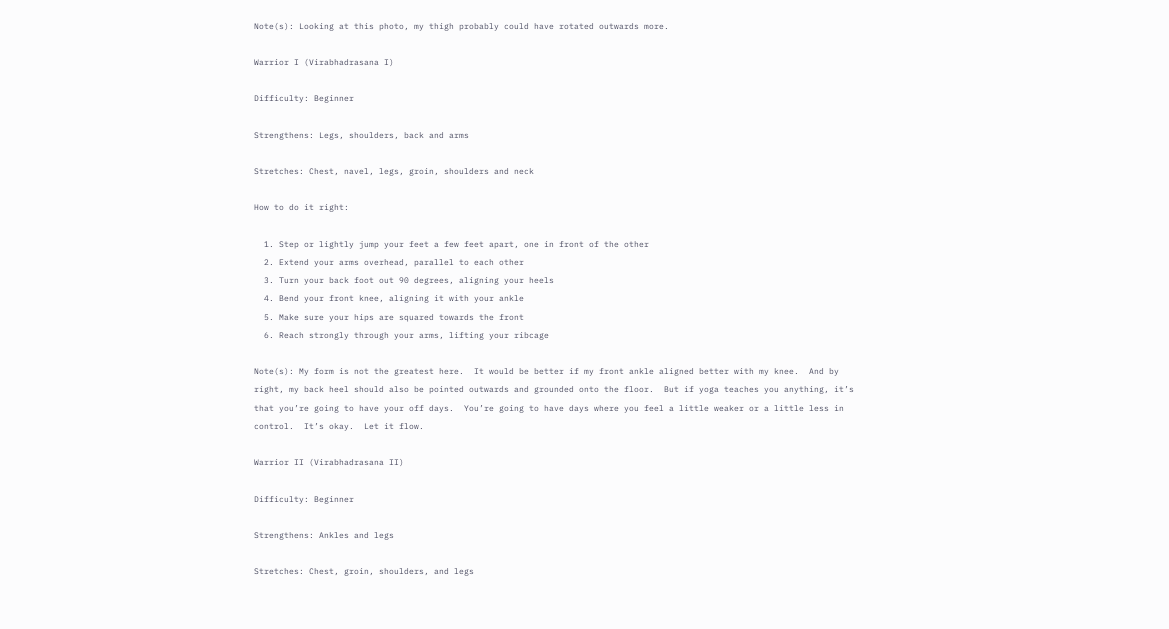Note(s): Looking at this photo, my thigh probably could have rotated outwards more.

Warrior I (Virabhadrasana I)

Difficulty: Beginner

Strengthens: Legs, shoulders, back and arms

Stretches: Chest, navel, legs, groin, shoulders and neck

How to do it right:

  1. Step or lightly jump your feet a few feet apart, one in front of the other
  2. Extend your arms overhead, parallel to each other
  3. Turn your back foot out 90 degrees, aligning your heels
  4. Bend your front knee, aligning it with your ankle
  5. Make sure your hips are squared towards the front
  6. Reach strongly through your arms, lifting your ribcage

Note(s): My form is not the greatest here.  It would be better if my front ankle aligned better with my knee.  And by right, my back heel should also be pointed outwards and grounded onto the floor.  But if yoga teaches you anything, it’s that you’re going to have your off days.  You’re going to have days where you feel a little weaker or a little less in control.  It’s okay.  Let it flow.

Warrior II (Virabhadrasana II)

Difficulty: Beginner

Strengthens: Ankles and legs

Stretches: Chest, groin, shoulders, and legs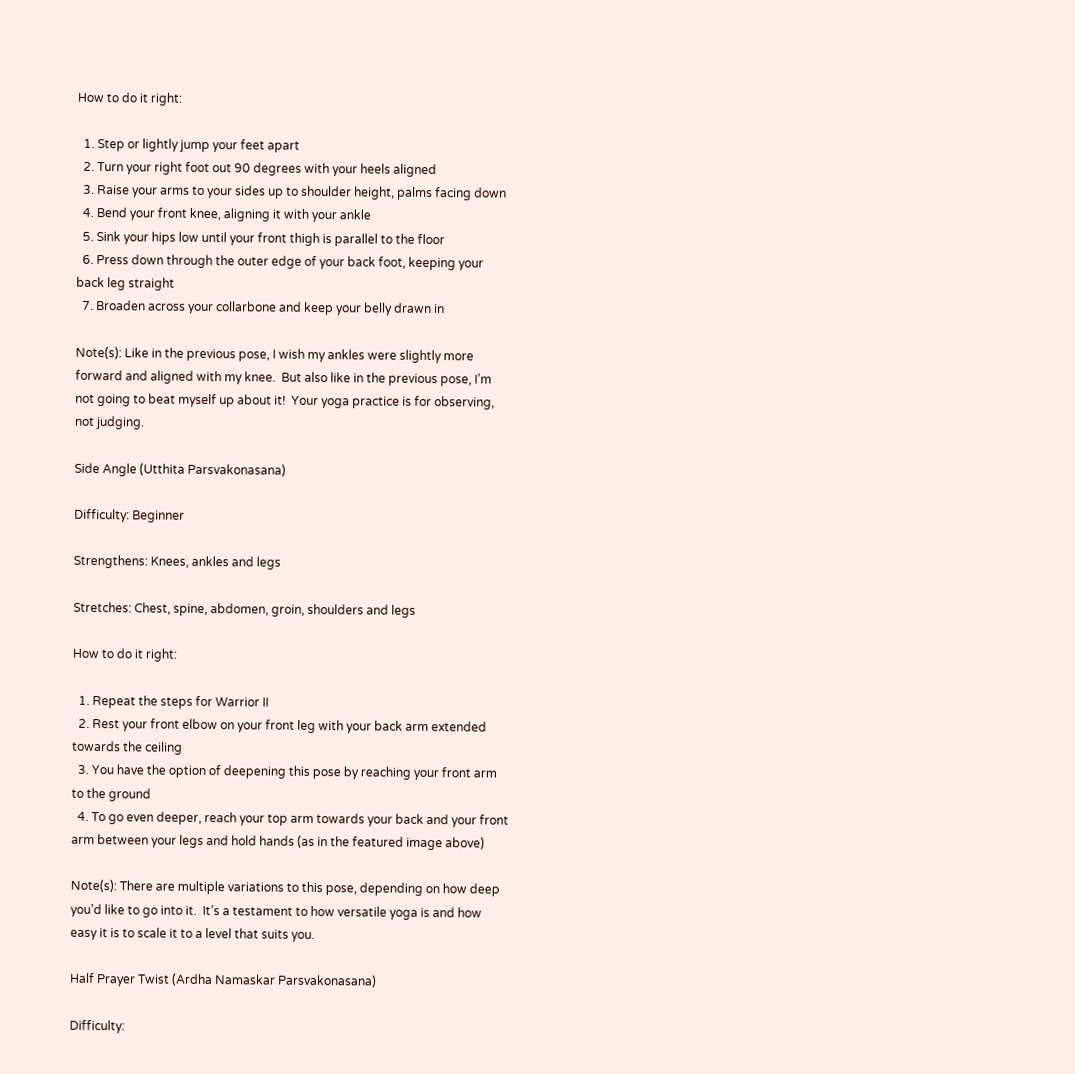How to do it right:

  1. Step or lightly jump your feet apart
  2. Turn your right foot out 90 degrees with your heels aligned
  3. Raise your arms to your sides up to shoulder height, palms facing down
  4. Bend your front knee, aligning it with your ankle
  5. Sink your hips low until your front thigh is parallel to the floor
  6. Press down through the outer edge of your back foot, keeping your back leg straight
  7. Broaden across your collarbone and keep your belly drawn in

Note(s): Like in the previous pose, I wish my ankles were slightly more forward and aligned with my knee.  But also like in the previous pose, I’m not going to beat myself up about it!  Your yoga practice is for observing, not judging.

Side Angle (Utthita Parsvakonasana)

Difficulty: Beginner

Strengthens: Knees, ankles and legs

Stretches: Chest, spine, abdomen, groin, shoulders and legs

How to do it right:

  1. Repeat the steps for Warrior II
  2. Rest your front elbow on your front leg with your back arm extended towards the ceiling
  3. You have the option of deepening this pose by reaching your front arm to the ground
  4. To go even deeper, reach your top arm towards your back and your front arm between your legs and hold hands (as in the featured image above)

Note(s): There are multiple variations to this pose, depending on how deep you’d like to go into it.  It’s a testament to how versatile yoga is and how easy it is to scale it to a level that suits you.

Half Prayer Twist (Ardha Namaskar Parsvakonasana)

Difficulty: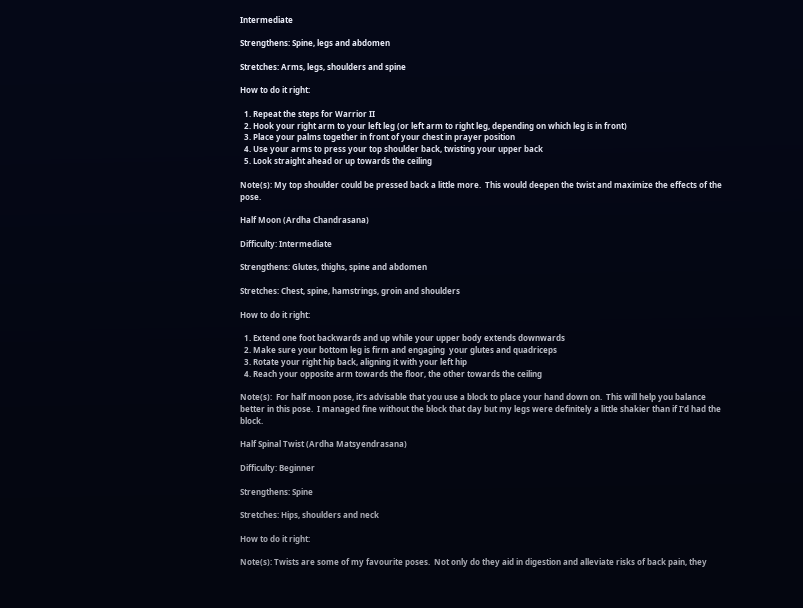Intermediate

Strengthens: Spine, legs and abdomen

Stretches: Arms, legs, shoulders and spine

How to do it right:

  1. Repeat the steps for Warrior II
  2. Hook your right arm to your left leg (or left arm to right leg, depending on which leg is in front)
  3. Place your palms together in front of your chest in prayer position
  4. Use your arms to press your top shoulder back, twisting your upper back
  5. Look straight ahead or up towards the ceiling

Note(s): My top shoulder could be pressed back a little more.  This would deepen the twist and maximize the effects of the pose.

Half Moon (Ardha Chandrasana)

Difficulty: Intermediate

Strengthens: Glutes, thighs, spine and abdomen

Stretches: Chest, spine, hamstrings, groin and shoulders

How to do it right:

  1. Extend one foot backwards and up while your upper body extends downwards
  2. Make sure your bottom leg is firm and engaging  your glutes and quadriceps
  3. Rotate your right hip back, aligning it with your left hip
  4. Reach your opposite arm towards the floor, the other towards the ceiling

Note(s):  For half moon pose, it’s advisable that you use a block to place your hand down on.  This will help you balance better in this pose.  I managed fine without the block that day but my legs were definitely a little shakier than if I’d had the block.

Half Spinal Twist (Ardha Matsyendrasana)

Difficulty: Beginner

Strengthens: Spine

Stretches: Hips, shoulders and neck

How to do it right:

Note(s): Twists are some of my favourite poses.  Not only do they aid in digestion and alleviate risks of back pain, they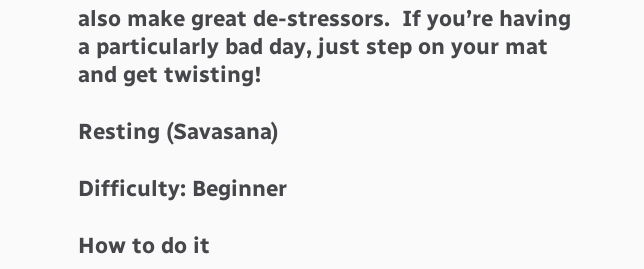also make great de-stressors.  If you’re having a particularly bad day, just step on your mat and get twisting!

Resting (Savasana)

Difficulty: Beginner

How to do it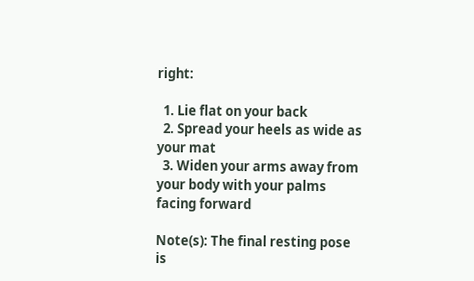right:

  1. Lie flat on your back
  2. Spread your heels as wide as your mat
  3. Widen your arms away from your body with your palms facing forward

Note(s): The final resting pose is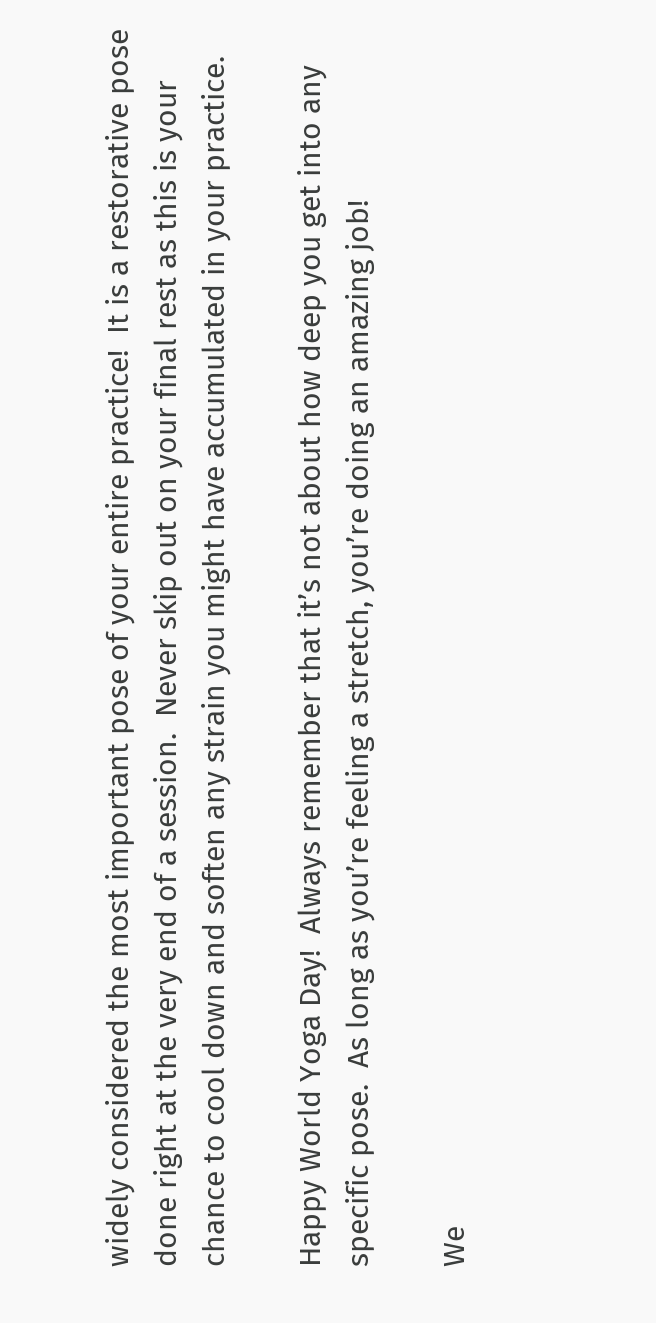widely considered the most important pose of your entire practice!  It is a restorative pose done right at the very end of a session.  Never skip out on your final rest as this is your chance to cool down and soften any strain you might have accumulated in your practice.

Happy World Yoga Day!  Always remember that it’s not about how deep you get into any specific pose.  As long as you’re feeling a stretch, you’re doing an amazing job!

We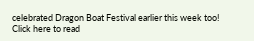celebrated Dragon Boat Festival earlier this week too!  Click here to read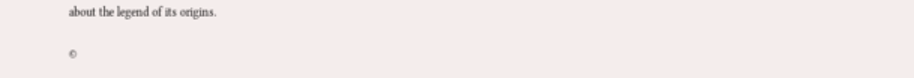about the legend of its origins.

©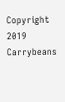Copyright 2019 Carrybeans